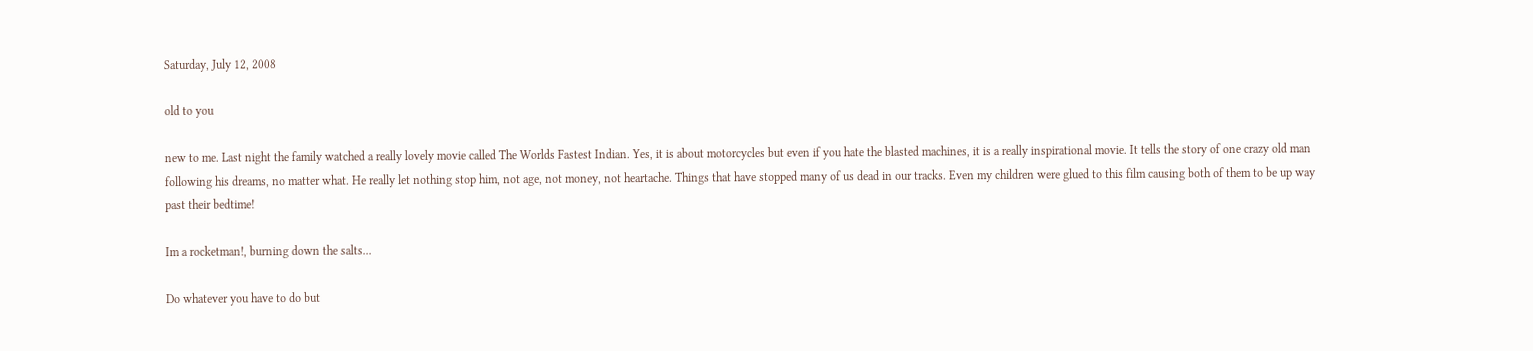Saturday, July 12, 2008

old to you

new to me. Last night the family watched a really lovely movie called The Worlds Fastest Indian. Yes, it is about motorcycles but even if you hate the blasted machines, it is a really inspirational movie. It tells the story of one crazy old man following his dreams, no matter what. He really let nothing stop him, not age, not money, not heartache. Things that have stopped many of us dead in our tracks. Even my children were glued to this film causing both of them to be up way past their bedtime!

Im a rocketman!, burning down the salts...

Do whatever you have to do but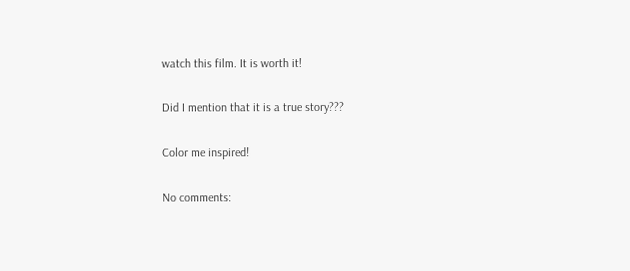watch this film. It is worth it!

Did I mention that it is a true story???

Color me inspired!

No comments: